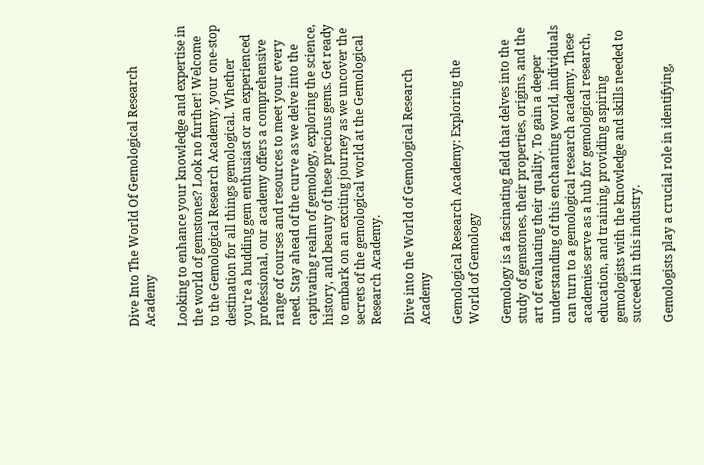Dive Into The World Of Gemological Research Academy

Looking to enhance your knowledge and expertise in the world of gemstones? Look no further! Welcome to the Gemological Research Academy, your one-stop destination for all things gemological. Whether you’re a budding gem enthusiast or an experienced professional, our academy offers a comprehensive range of courses and resources to meet your every need. Stay ahead of the curve as we delve into the captivating realm of gemology, exploring the science, history, and beauty of these precious gems. Get ready to embark on an exciting journey as we uncover the secrets of the gemological world at the Gemological Research Academy.

Dive into the World of Gemological Research Academy

Gemological Research Academy: Exploring the World of Gemology

Gemology is a fascinating field that delves into the study of gemstones, their properties, origins, and the art of evaluating their quality. To gain a deeper understanding of this enchanting world, individuals can turn to a gemological research academy. These academies serve as a hub for gemological research, education, and training, providing aspiring gemologists with the knowledge and skills needed to succeed in this industry.

Gemologists play a crucial role in identifying,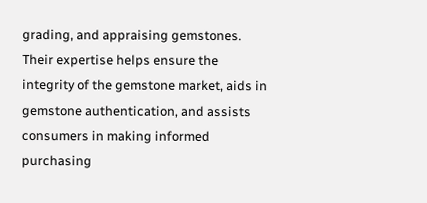grading, and appraising gemstones. Their expertise helps ensure the integrity of the gemstone market, aids in gemstone authentication, and assists consumers in making informed purchasing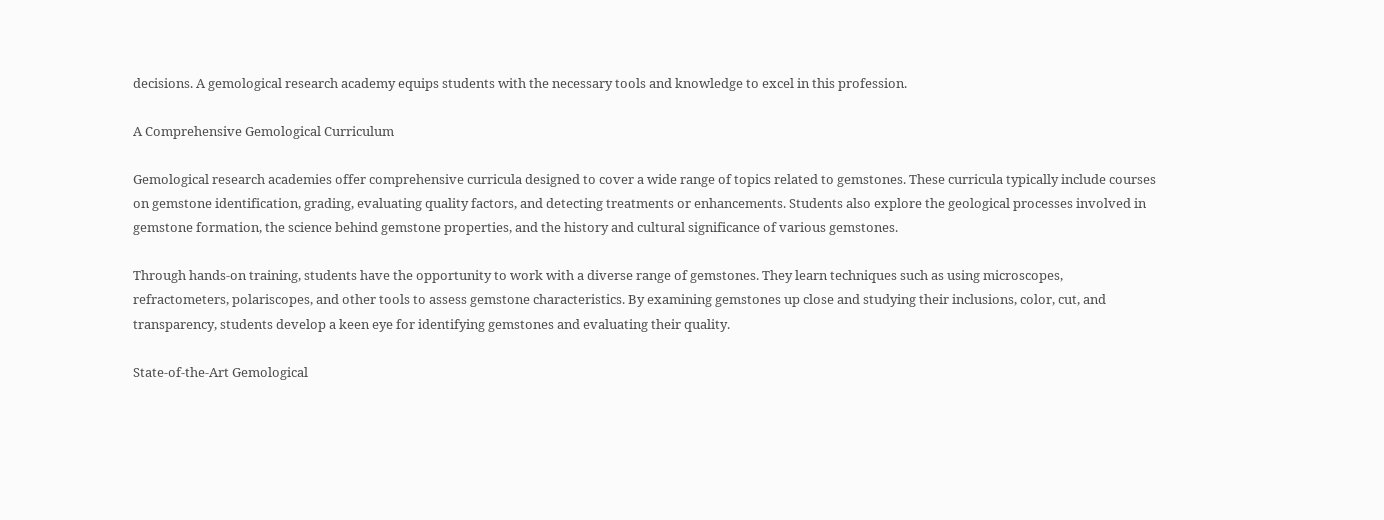decisions. A gemological research academy equips students with the necessary tools and knowledge to excel in this profession.

A Comprehensive Gemological Curriculum

Gemological research academies offer comprehensive curricula designed to cover a wide range of topics related to gemstones. These curricula typically include courses on gemstone identification, grading, evaluating quality factors, and detecting treatments or enhancements. Students also explore the geological processes involved in gemstone formation, the science behind gemstone properties, and the history and cultural significance of various gemstones.

Through hands-on training, students have the opportunity to work with a diverse range of gemstones. They learn techniques such as using microscopes, refractometers, polariscopes, and other tools to assess gemstone characteristics. By examining gemstones up close and studying their inclusions, color, cut, and transparency, students develop a keen eye for identifying gemstones and evaluating their quality.

State-of-the-Art Gemological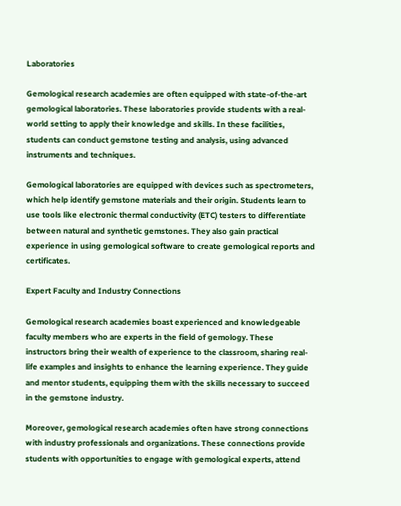Laboratories

Gemological research academies are often equipped with state-of-the-art gemological laboratories. These laboratories provide students with a real-world setting to apply their knowledge and skills. In these facilities, students can conduct gemstone testing and analysis, using advanced instruments and techniques.

Gemological laboratories are equipped with devices such as spectrometers, which help identify gemstone materials and their origin. Students learn to use tools like electronic thermal conductivity (ETC) testers to differentiate between natural and synthetic gemstones. They also gain practical experience in using gemological software to create gemological reports and certificates.

Expert Faculty and Industry Connections

Gemological research academies boast experienced and knowledgeable faculty members who are experts in the field of gemology. These instructors bring their wealth of experience to the classroom, sharing real-life examples and insights to enhance the learning experience. They guide and mentor students, equipping them with the skills necessary to succeed in the gemstone industry.

Moreover, gemological research academies often have strong connections with industry professionals and organizations. These connections provide students with opportunities to engage with gemological experts, attend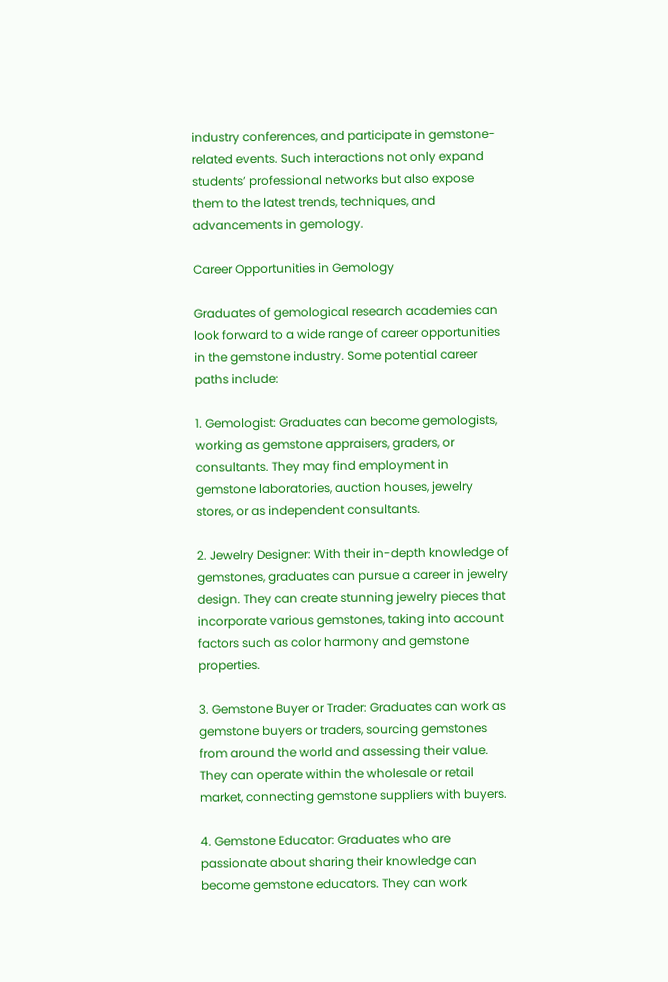industry conferences, and participate in gemstone-related events. Such interactions not only expand students’ professional networks but also expose them to the latest trends, techniques, and advancements in gemology.

Career Opportunities in Gemology

Graduates of gemological research academies can look forward to a wide range of career opportunities in the gemstone industry. Some potential career paths include:

1. Gemologist: Graduates can become gemologists, working as gemstone appraisers, graders, or consultants. They may find employment in gemstone laboratories, auction houses, jewelry stores, or as independent consultants.

2. Jewelry Designer: With their in-depth knowledge of gemstones, graduates can pursue a career in jewelry design. They can create stunning jewelry pieces that incorporate various gemstones, taking into account factors such as color harmony and gemstone properties.

3. Gemstone Buyer or Trader: Graduates can work as gemstone buyers or traders, sourcing gemstones from around the world and assessing their value. They can operate within the wholesale or retail market, connecting gemstone suppliers with buyers.

4. Gemstone Educator: Graduates who are passionate about sharing their knowledge can become gemstone educators. They can work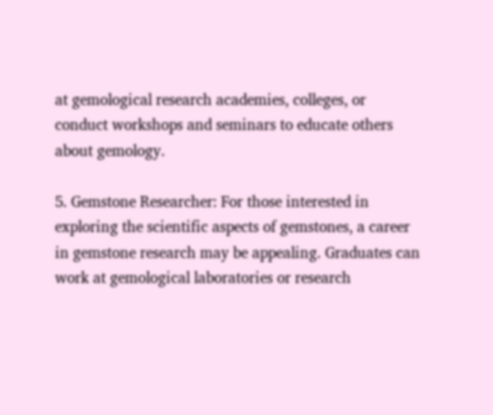at gemological research academies, colleges, or conduct workshops and seminars to educate others about gemology.

5. Gemstone Researcher: For those interested in exploring the scientific aspects of gemstones, a career in gemstone research may be appealing. Graduates can work at gemological laboratories or research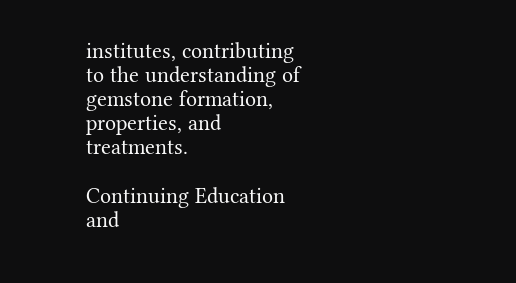institutes, contributing to the understanding of gemstone formation, properties, and treatments.

Continuing Education and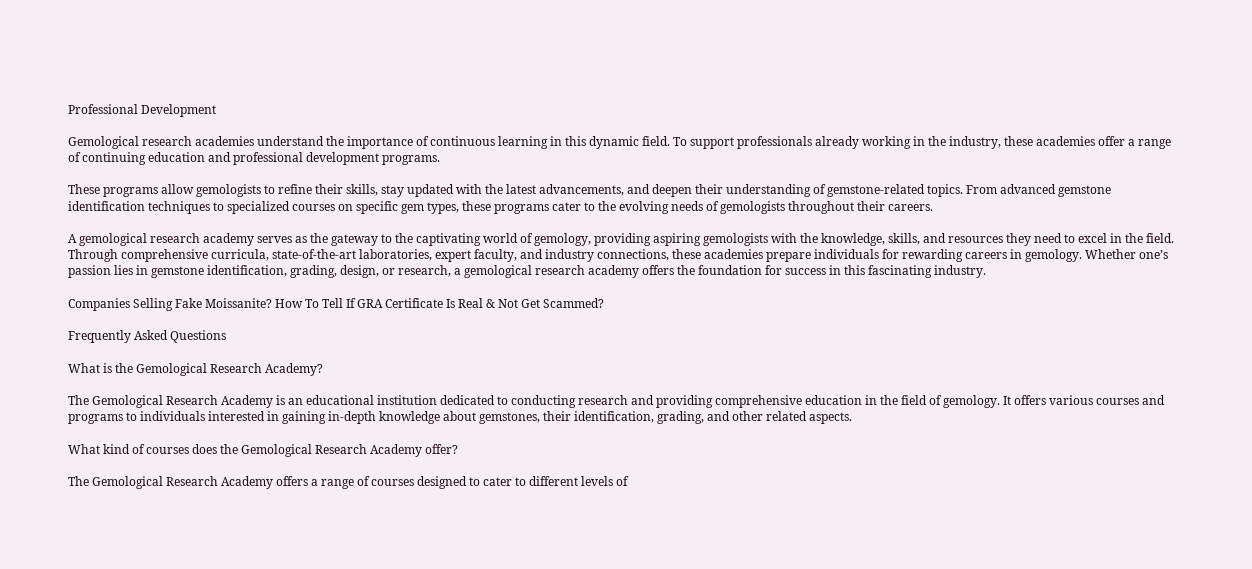Professional Development

Gemological research academies understand the importance of continuous learning in this dynamic field. To support professionals already working in the industry, these academies offer a range of continuing education and professional development programs.

These programs allow gemologists to refine their skills, stay updated with the latest advancements, and deepen their understanding of gemstone-related topics. From advanced gemstone identification techniques to specialized courses on specific gem types, these programs cater to the evolving needs of gemologists throughout their careers.

A gemological research academy serves as the gateway to the captivating world of gemology, providing aspiring gemologists with the knowledge, skills, and resources they need to excel in the field. Through comprehensive curricula, state-of-the-art laboratories, expert faculty, and industry connections, these academies prepare individuals for rewarding careers in gemology. Whether one’s passion lies in gemstone identification, grading, design, or research, a gemological research academy offers the foundation for success in this fascinating industry.

Companies Selling Fake Moissanite? How To Tell If GRA Certificate Is Real & Not Get Scammed?

Frequently Asked Questions

What is the Gemological Research Academy?

The Gemological Research Academy is an educational institution dedicated to conducting research and providing comprehensive education in the field of gemology. It offers various courses and programs to individuals interested in gaining in-depth knowledge about gemstones, their identification, grading, and other related aspects.

What kind of courses does the Gemological Research Academy offer?

The Gemological Research Academy offers a range of courses designed to cater to different levels of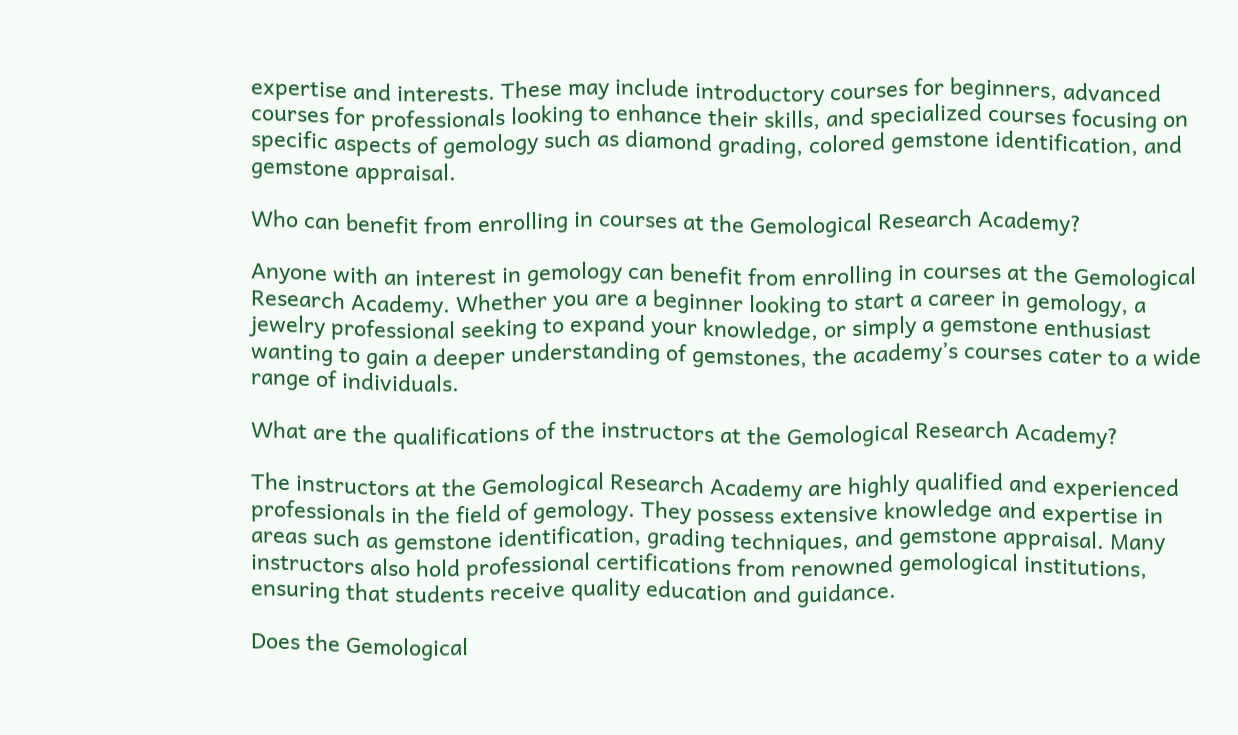expertise and interests. These may include introductory courses for beginners, advanced courses for professionals looking to enhance their skills, and specialized courses focusing on specific aspects of gemology such as diamond grading, colored gemstone identification, and gemstone appraisal.

Who can benefit from enrolling in courses at the Gemological Research Academy?

Anyone with an interest in gemology can benefit from enrolling in courses at the Gemological Research Academy. Whether you are a beginner looking to start a career in gemology, a jewelry professional seeking to expand your knowledge, or simply a gemstone enthusiast wanting to gain a deeper understanding of gemstones, the academy’s courses cater to a wide range of individuals.

What are the qualifications of the instructors at the Gemological Research Academy?

The instructors at the Gemological Research Academy are highly qualified and experienced professionals in the field of gemology. They possess extensive knowledge and expertise in areas such as gemstone identification, grading techniques, and gemstone appraisal. Many instructors also hold professional certifications from renowned gemological institutions, ensuring that students receive quality education and guidance.

Does the Gemological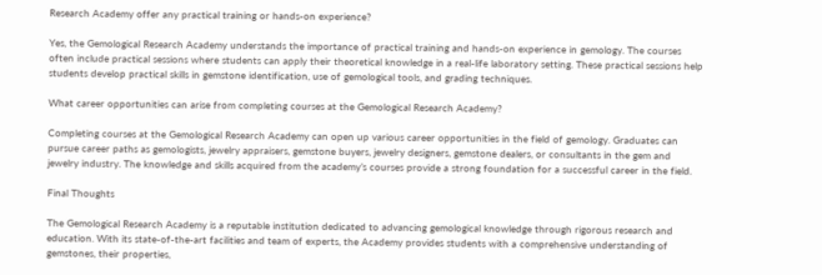Research Academy offer any practical training or hands-on experience?

Yes, the Gemological Research Academy understands the importance of practical training and hands-on experience in gemology. The courses often include practical sessions where students can apply their theoretical knowledge in a real-life laboratory setting. These practical sessions help students develop practical skills in gemstone identification, use of gemological tools, and grading techniques.

What career opportunities can arise from completing courses at the Gemological Research Academy?

Completing courses at the Gemological Research Academy can open up various career opportunities in the field of gemology. Graduates can pursue career paths as gemologists, jewelry appraisers, gemstone buyers, jewelry designers, gemstone dealers, or consultants in the gem and jewelry industry. The knowledge and skills acquired from the academy’s courses provide a strong foundation for a successful career in the field.

Final Thoughts

The Gemological Research Academy is a reputable institution dedicated to advancing gemological knowledge through rigorous research and education. With its state-of-the-art facilities and team of experts, the Academy provides students with a comprehensive understanding of gemstones, their properties,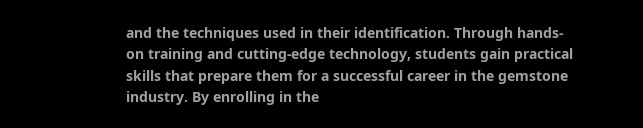and the techniques used in their identification. Through hands-on training and cutting-edge technology, students gain practical skills that prepare them for a successful career in the gemstone industry. By enrolling in the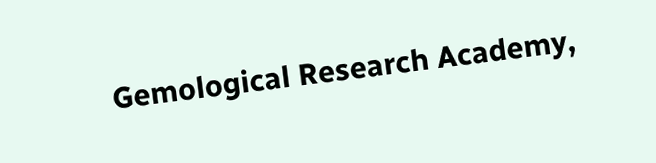Gemological Research Academy,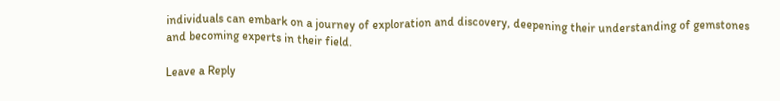individuals can embark on a journey of exploration and discovery, deepening their understanding of gemstones and becoming experts in their field.

Leave a Reply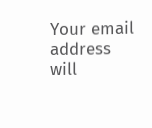Your email address will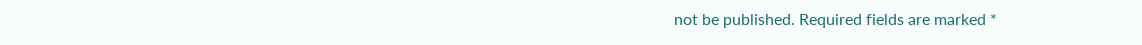not be published. Required fields are marked *